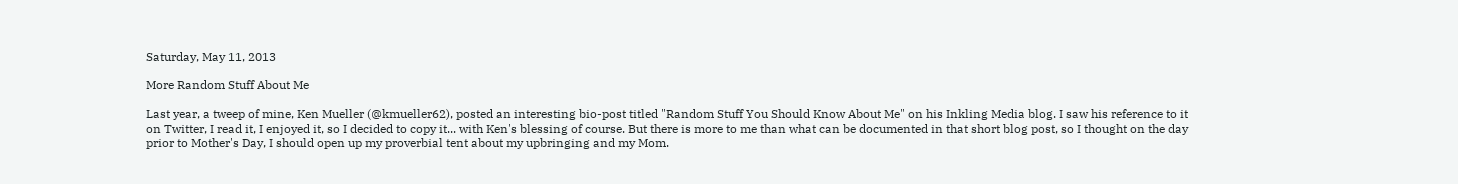Saturday, May 11, 2013

More Random Stuff About Me

Last year, a tweep of mine, Ken Mueller (@kmueller62), posted an interesting bio-post titled "Random Stuff You Should Know About Me" on his Inkling Media blog. I saw his reference to it on Twitter, I read it, I enjoyed it, so I decided to copy it... with Ken's blessing of course. But there is more to me than what can be documented in that short blog post, so I thought on the day prior to Mother's Day, I should open up my proverbial tent about my upbringing and my Mom.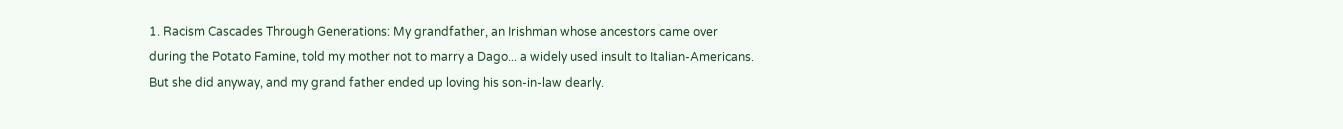1. Racism Cascades Through Generations: My grandfather, an Irishman whose ancestors came over during the Potato Famine, told my mother not to marry a Dago... a widely used insult to Italian-Americans. But she did anyway, and my grand father ended up loving his son-in-law dearly.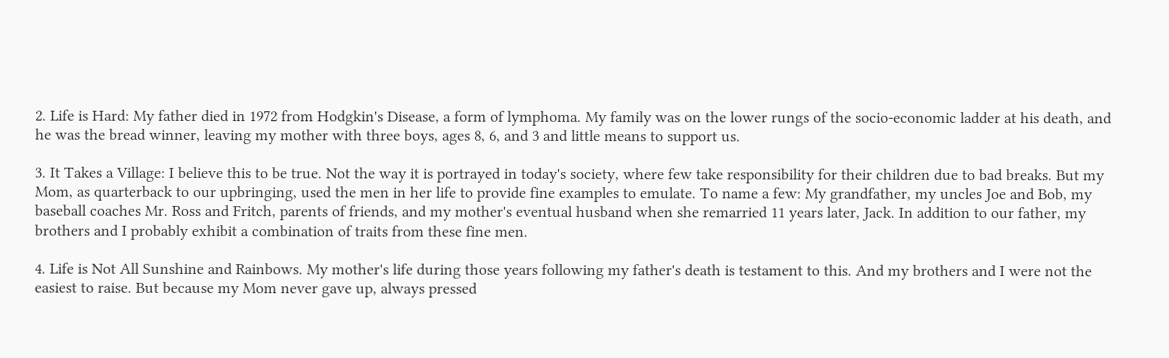2. Life is Hard: My father died in 1972 from Hodgkin's Disease, a form of lymphoma. My family was on the lower rungs of the socio-economic ladder at his death, and he was the bread winner, leaving my mother with three boys, ages 8, 6, and 3 and little means to support us.

3. It Takes a Village: I believe this to be true. Not the way it is portrayed in today's society, where few take responsibility for their children due to bad breaks. But my Mom, as quarterback to our upbringing, used the men in her life to provide fine examples to emulate. To name a few: My grandfather, my uncles Joe and Bob, my baseball coaches Mr. Ross and Fritch, parents of friends, and my mother's eventual husband when she remarried 11 years later, Jack. In addition to our father, my brothers and I probably exhibit a combination of traits from these fine men.

4. Life is Not All Sunshine and Rainbows. My mother's life during those years following my father's death is testament to this. And my brothers and I were not the easiest to raise. But because my Mom never gave up, always pressed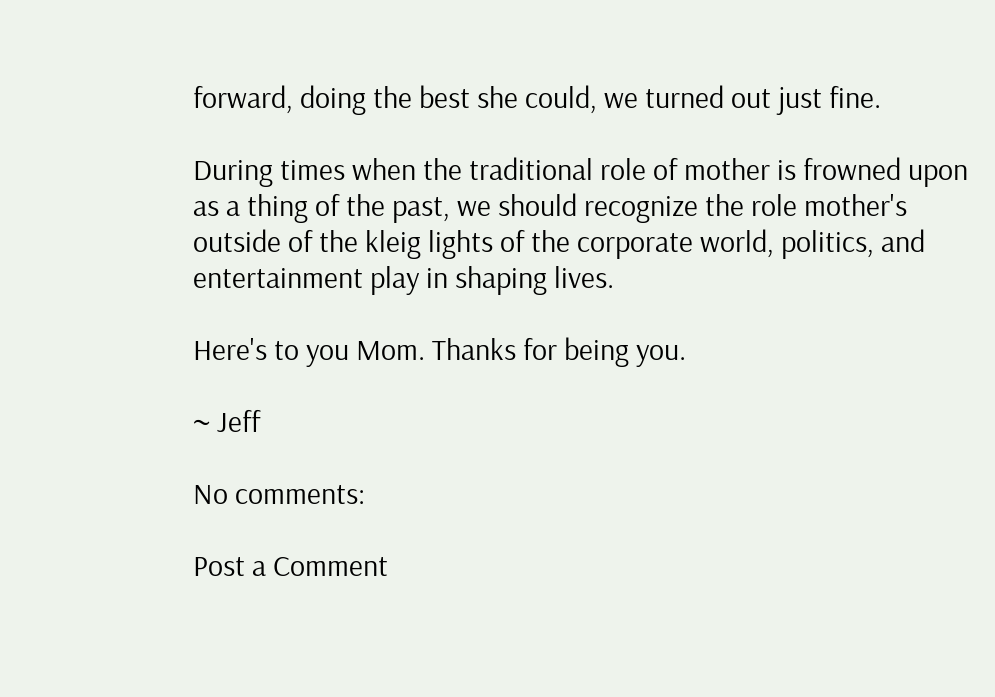forward, doing the best she could, we turned out just fine.

During times when the traditional role of mother is frowned upon as a thing of the past, we should recognize the role mother's outside of the kleig lights of the corporate world, politics, and entertainment play in shaping lives.

Here's to you Mom. Thanks for being you.

~ Jeff

No comments:

Post a Comment